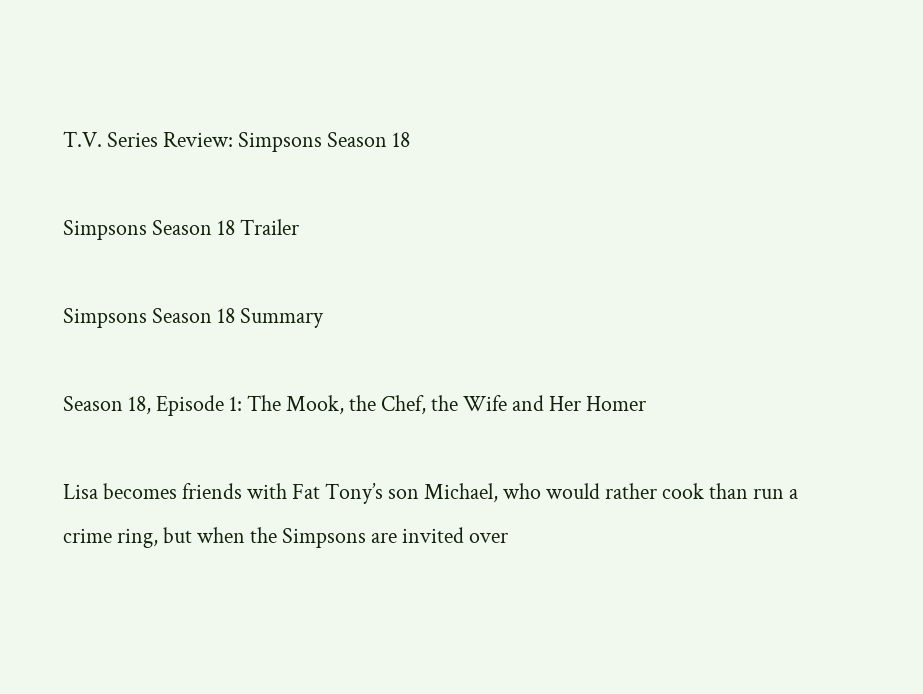T.V. Series Review: Simpsons Season 18

Simpsons Season 18 Trailer

Simpsons Season 18 Summary

Season 18, Episode 1: The Mook, the Chef, the Wife and Her Homer

Lisa becomes friends with Fat Tony’s son Michael, who would rather cook than run a crime ring, but when the Simpsons are invited over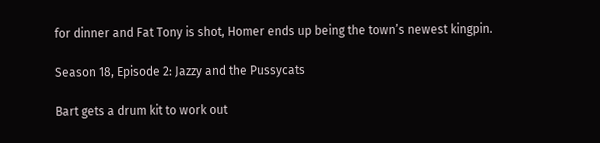for dinner and Fat Tony is shot, Homer ends up being the town’s newest kingpin.

Season 18, Episode 2: Jazzy and the Pussycats

Bart gets a drum kit to work out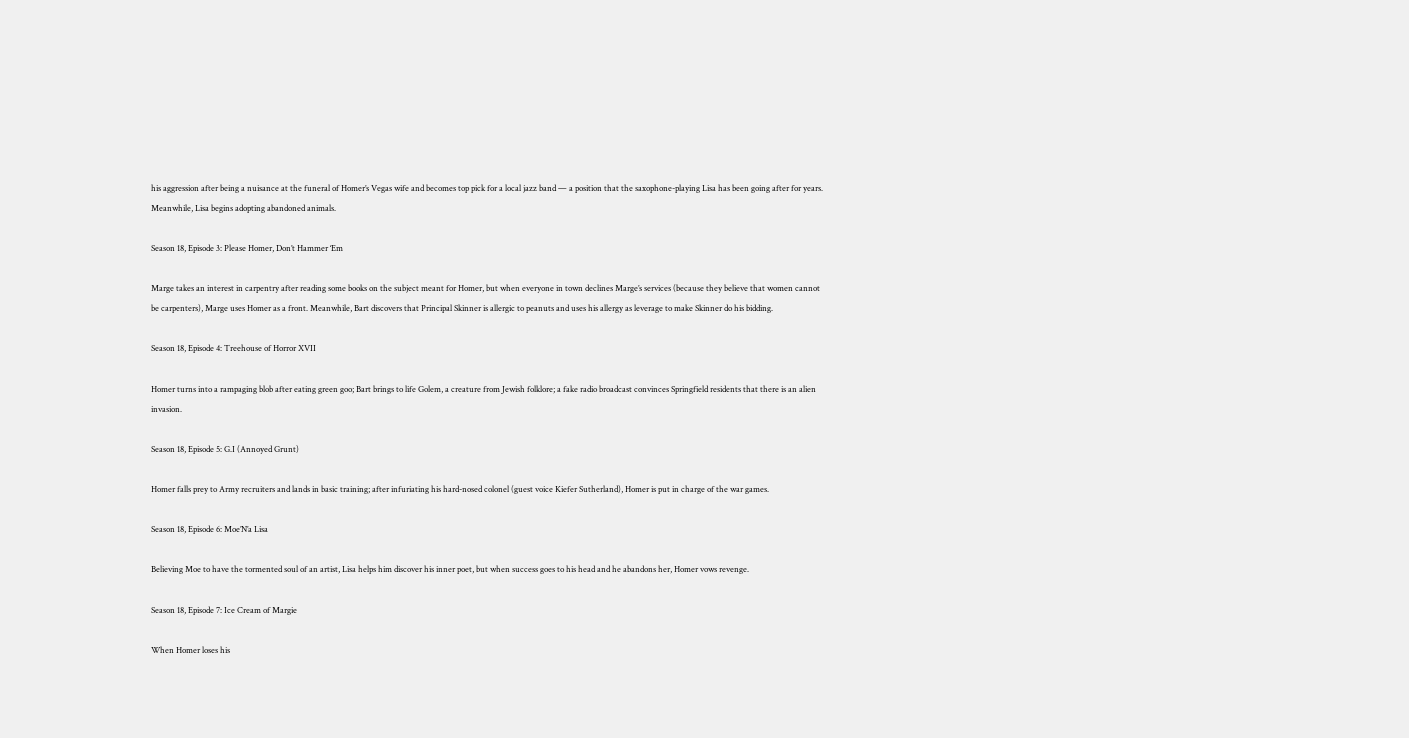his aggression after being a nuisance at the funeral of Homer’s Vegas wife and becomes top pick for a local jazz band — a position that the saxophone-playing Lisa has been going after for years. Meanwhile, Lisa begins adopting abandoned animals.

Season 18, Episode 3: Please Homer, Don’t Hammer ‘Em

Marge takes an interest in carpentry after reading some books on the subject meant for Homer, but when everyone in town declines Marge’s services (because they believe that women cannot be carpenters), Marge uses Homer as a front. Meanwhile, Bart discovers that Principal Skinner is allergic to peanuts and uses his allergy as leverage to make Skinner do his bidding.

Season 18, Episode 4: Treehouse of Horror XVII

Homer turns into a rampaging blob after eating green goo; Bart brings to life Golem, a creature from Jewish folklore; a fake radio broadcast convinces Springfield residents that there is an alien invasion.

Season 18, Episode 5: G.I (Annoyed Grunt)

Homer falls prey to Army recruiters and lands in basic training; after infuriating his hard-nosed colonel (guest voice Kiefer Sutherland), Homer is put in charge of the war games.

Season 18, Episode 6: Moe’N’a Lisa

Believing Moe to have the tormented soul of an artist, Lisa helps him discover his inner poet, but when success goes to his head and he abandons her, Homer vows revenge.

Season 18, Episode 7: Ice Cream of Margie

When Homer loses his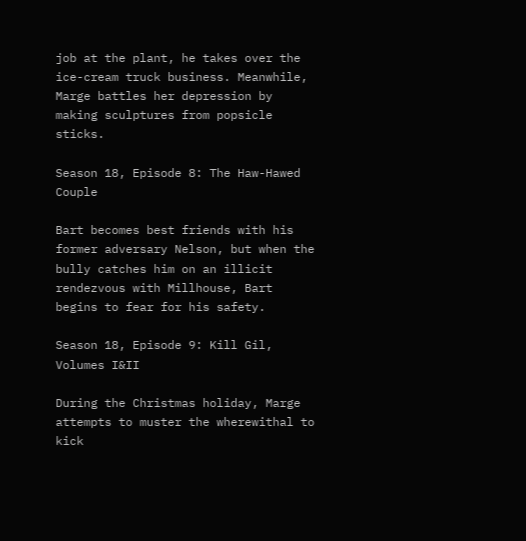job at the plant, he takes over the ice-cream truck business. Meanwhile, Marge battles her depression by making sculptures from popsicle sticks.

Season 18, Episode 8: The Haw-Hawed Couple

Bart becomes best friends with his former adversary Nelson, but when the bully catches him on an illicit rendezvous with Millhouse, Bart begins to fear for his safety.

Season 18, Episode 9: Kill Gil, Volumes I&II

During the Christmas holiday, Marge attempts to muster the wherewithal to kick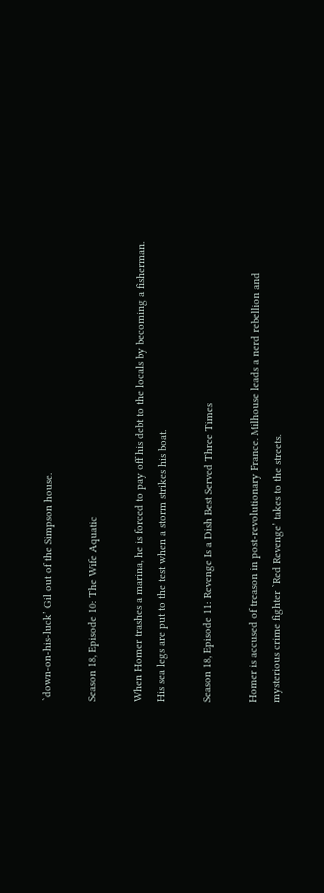`down-on-his-luck’ Gil out of the Simpson house.

Season 18, Episode 10: The Wife Aquatic

When Homer trashes a marina, he is forced to pay off his debt to the locals by becoming a fisherman. His sea legs are put to the test when a storm strikes his boat.

Season 18, Episode 11: Revenge Is a Dish Best Served Three Times

Homer is accused of treason in post-revolutionary France. Milhouse leads a nerd rebellion and mysterious crime fighter `Red Revenge’ takes to the streets.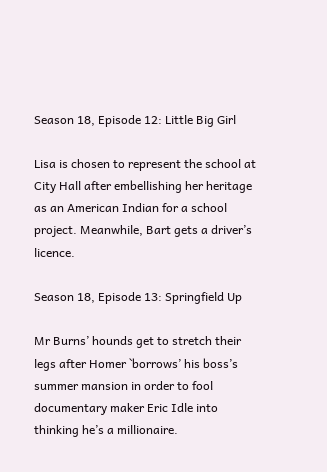Season 18, Episode 12: Little Big Girl

Lisa is chosen to represent the school at City Hall after embellishing her heritage as an American Indian for a school project. Meanwhile, Bart gets a driver’s licence.

Season 18, Episode 13: Springfield Up

Mr Burns’ hounds get to stretch their legs after Homer `borrows’ his boss’s summer mansion in order to fool documentary maker Eric Idle into thinking he’s a millionaire.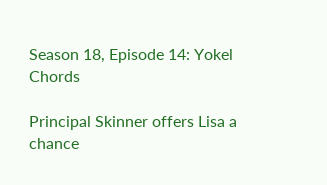Season 18, Episode 14: Yokel Chords

Principal Skinner offers Lisa a chance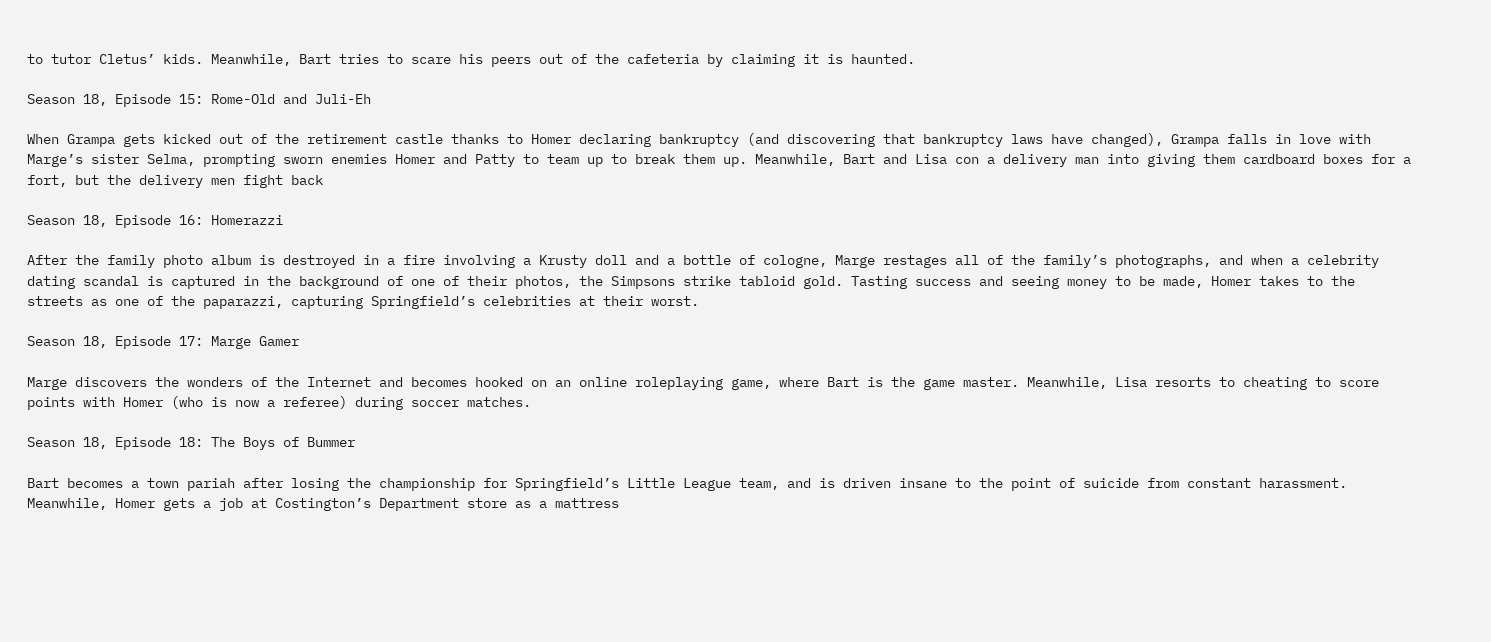to tutor Cletus’ kids. Meanwhile, Bart tries to scare his peers out of the cafeteria by claiming it is haunted.

Season 18, Episode 15: Rome-Old and Juli-Eh

When Grampa gets kicked out of the retirement castle thanks to Homer declaring bankruptcy (and discovering that bankruptcy laws have changed), Grampa falls in love with Marge’s sister Selma, prompting sworn enemies Homer and Patty to team up to break them up. Meanwhile, Bart and Lisa con a delivery man into giving them cardboard boxes for a fort, but the delivery men fight back

Season 18, Episode 16: Homerazzi

After the family photo album is destroyed in a fire involving a Krusty doll and a bottle of cologne, Marge restages all of the family’s photographs, and when a celebrity dating scandal is captured in the background of one of their photos, the Simpsons strike tabloid gold. Tasting success and seeing money to be made, Homer takes to the streets as one of the paparazzi, capturing Springfield’s celebrities at their worst.

Season 18, Episode 17: Marge Gamer

Marge discovers the wonders of the Internet and becomes hooked on an online roleplaying game, where Bart is the game master. Meanwhile, Lisa resorts to cheating to score points with Homer (who is now a referee) during soccer matches.

Season 18, Episode 18: The Boys of Bummer

Bart becomes a town pariah after losing the championship for Springfield’s Little League team, and is driven insane to the point of suicide from constant harassment. Meanwhile, Homer gets a job at Costington’s Department store as a mattress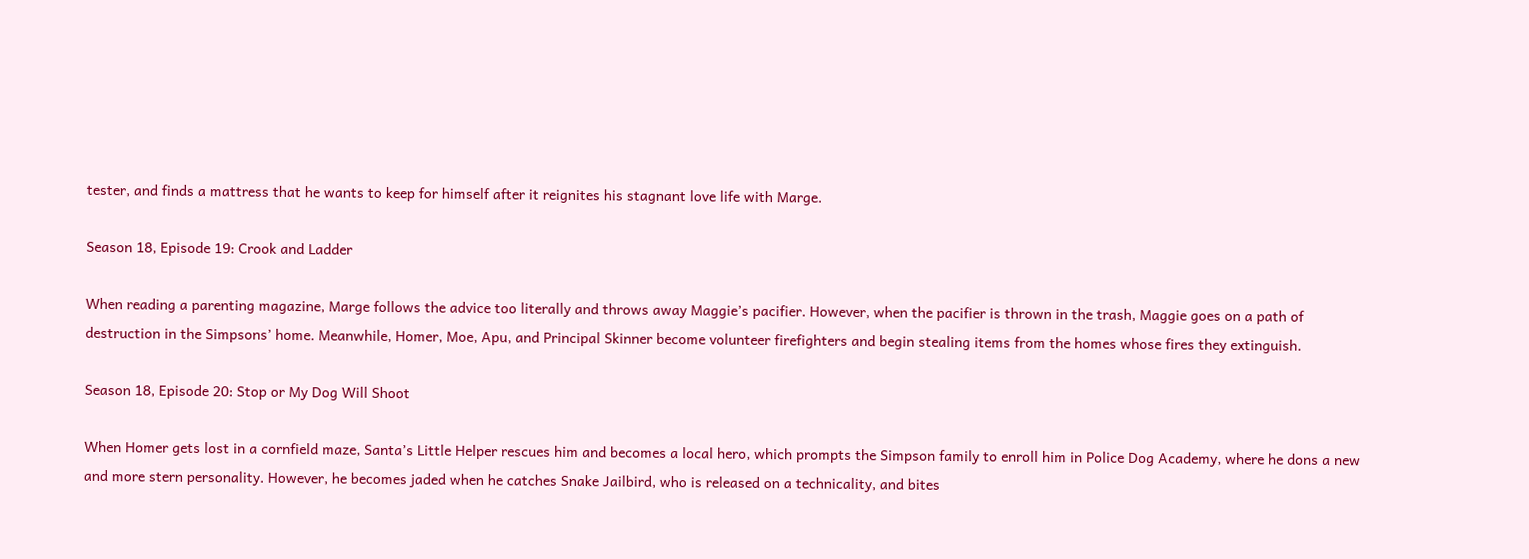tester, and finds a mattress that he wants to keep for himself after it reignites his stagnant love life with Marge.

Season 18, Episode 19: Crook and Ladder

When reading a parenting magazine, Marge follows the advice too literally and throws away Maggie’s pacifier. However, when the pacifier is thrown in the trash, Maggie goes on a path of destruction in the Simpsons’ home. Meanwhile, Homer, Moe, Apu, and Principal Skinner become volunteer firefighters and begin stealing items from the homes whose fires they extinguish.

Season 18, Episode 20: Stop or My Dog Will Shoot

When Homer gets lost in a cornfield maze, Santa’s Little Helper rescues him and becomes a local hero, which prompts the Simpson family to enroll him in Police Dog Academy, where he dons a new and more stern personality. However, he becomes jaded when he catches Snake Jailbird, who is released on a technicality, and bites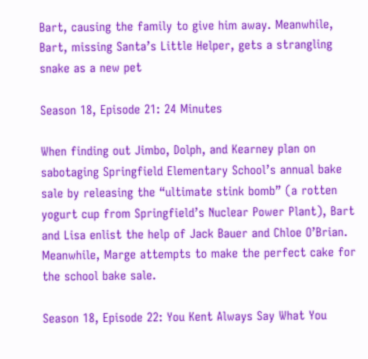Bart, causing the family to give him away. Meanwhile, Bart, missing Santa’s Little Helper, gets a strangling snake as a new pet

Season 18, Episode 21: 24 Minutes

When finding out Jimbo, Dolph, and Kearney plan on sabotaging Springfield Elementary School’s annual bake sale by releasing the “ultimate stink bomb” (a rotten yogurt cup from Springfield’s Nuclear Power Plant), Bart and Lisa enlist the help of Jack Bauer and Chloe O’Brian. Meanwhile, Marge attempts to make the perfect cake for the school bake sale.

Season 18, Episode 22: You Kent Always Say What You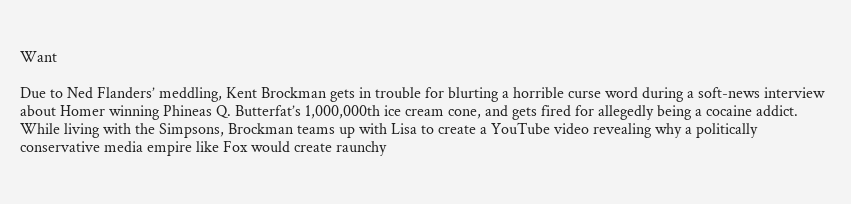Want

Due to Ned Flanders’ meddling, Kent Brockman gets in trouble for blurting a horrible curse word during a soft-news interview about Homer winning Phineas Q. Butterfat’s 1,000,000th ice cream cone, and gets fired for allegedly being a cocaine addict. While living with the Simpsons, Brockman teams up with Lisa to create a YouTube video revealing why a politically conservative media empire like Fox would create raunchy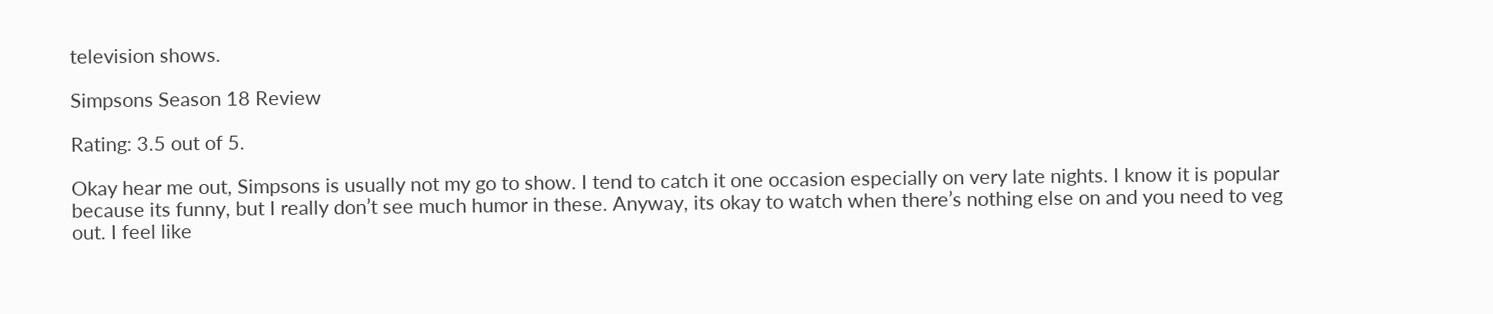television shows.

Simpsons Season 18 Review

Rating: 3.5 out of 5.

Okay hear me out, Simpsons is usually not my go to show. I tend to catch it one occasion especially on very late nights. I know it is popular because its funny, but I really don’t see much humor in these. Anyway, its okay to watch when there’s nothing else on and you need to veg out. I feel like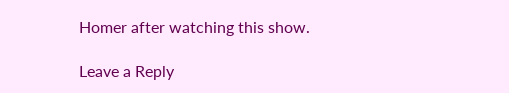Homer after watching this show.

Leave a Reply